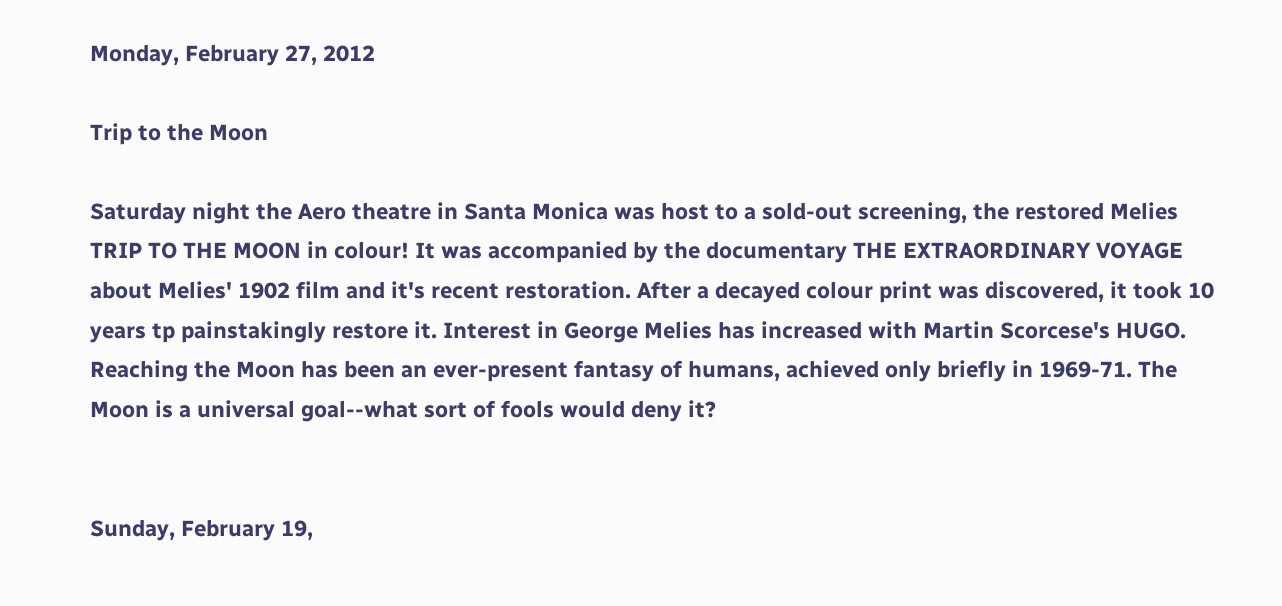Monday, February 27, 2012

Trip to the Moon

Saturday night the Aero theatre in Santa Monica was host to a sold-out screening, the restored Melies TRIP TO THE MOON in colour! It was accompanied by the documentary THE EXTRAORDINARY VOYAGE about Melies' 1902 film and it's recent restoration. After a decayed colour print was discovered, it took 10 years tp painstakingly restore it. Interest in George Melies has increased with Martin Scorcese's HUGO. Reaching the Moon has been an ever-present fantasy of humans, achieved only briefly in 1969-71. The Moon is a universal goal--what sort of fools would deny it?


Sunday, February 19,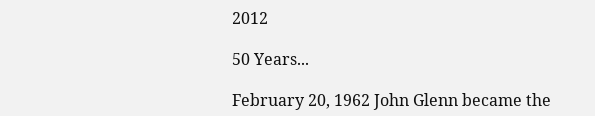2012

50 Years...

February 20, 1962 John Glenn became the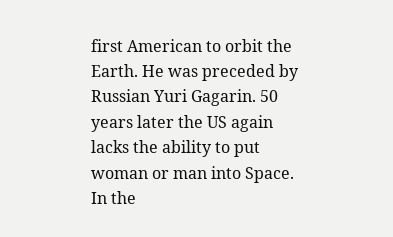first American to orbit the Earth. He was preceded by Russian Yuri Gagarin. 50 years later the US again lacks the ability to put woman or man into Space. In the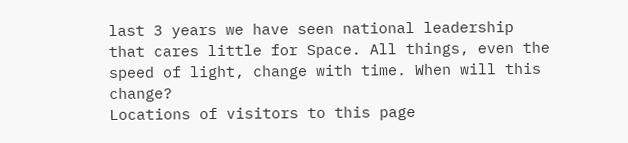last 3 years we have seen national leadership that cares little for Space. All things, even the speed of light, change with time. When will this change?
Locations of visitors to this page